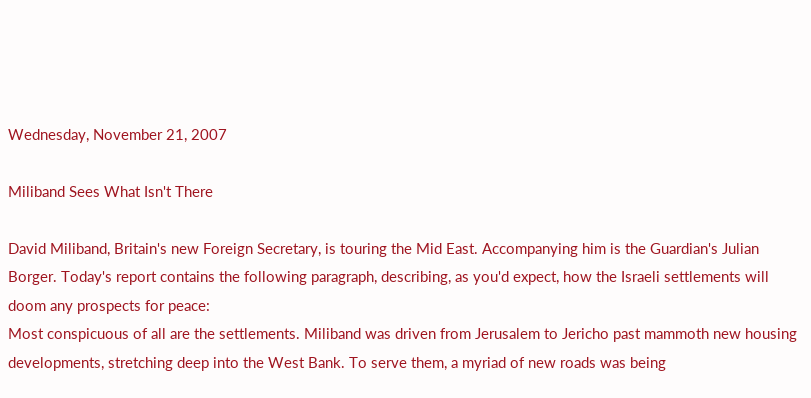Wednesday, November 21, 2007

Miliband Sees What Isn't There

David Miliband, Britain's new Foreign Secretary, is touring the Mid East. Accompanying him is the Guardian's Julian Borger. Today's report contains the following paragraph, describing, as you'd expect, how the Israeli settlements will doom any prospects for peace:
Most conspicuous of all are the settlements. Miliband was driven from Jerusalem to Jericho past mammoth new housing developments, stretching deep into the West Bank. To serve them, a myriad of new roads was being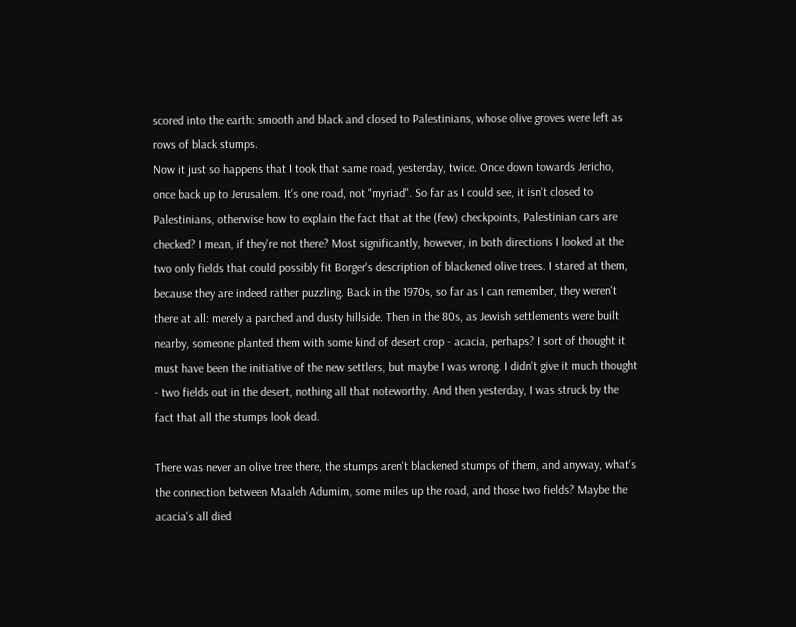scored into the earth: smooth and black and closed to Palestinians, whose olive groves were left as rows of black stumps.
Now it just so happens that I took that same road, yesterday, twice. Once down towards Jericho, once back up to Jerusalem. It's one road, not "myriad". So far as I could see, it isn't closed to Palestinians, otherwise how to explain the fact that at the (few) checkpoints, Palestinian cars are checked? I mean, if they're not there? Most significantly, however, in both directions I looked at the two only fields that could possibly fit Borger's description of blackened olive trees. I stared at them, because they are indeed rather puzzling. Back in the 1970s, so far as I can remember, they weren't there at all: merely a parched and dusty hillside. Then in the 80s, as Jewish settlements were built nearby, someone planted them with some kind of desert crop - acacia, perhaps? I sort of thought it must have been the initiative of the new settlers, but maybe I was wrong. I didn't give it much thought - two fields out in the desert, nothing all that noteworthy. And then yesterday, I was struck by the fact that all the stumps look dead.

There was never an olive tree there, the stumps aren't blackened stumps of them, and anyway, what's the connection between Maaleh Adumim, some miles up the road, and those two fields? Maybe the acacia's all died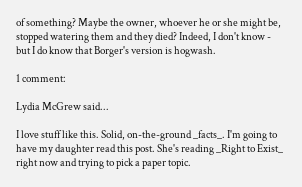of something? Maybe the owner, whoever he or she might be, stopped watering them and they died? Indeed, I don't know - but I do know that Borger's version is hogwash.

1 comment:

Lydia McGrew said...

I love stuff like this. Solid, on-the-ground _facts_. I'm going to have my daughter read this post. She's reading _Right to Exist_ right now and trying to pick a paper topic.